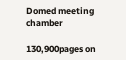Domed meeting chamber

130,900pages on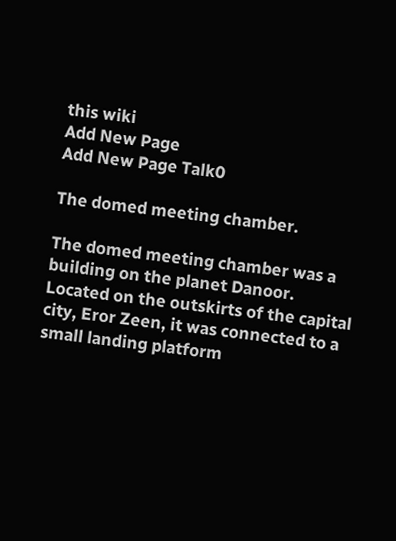this wiki
Add New Page
Add New Page Talk0

The domed meeting chamber.

The domed meeting chamber was a building on the planet Danoor. Located on the outskirts of the capital city, Eror Zeen, it was connected to a small landing platform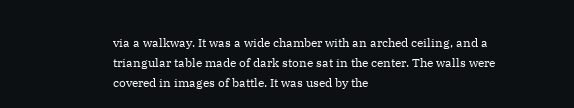via a walkway. It was a wide chamber with an arched ceiling, and a triangular table made of dark stone sat in the center. The walls were covered in images of battle. It was used by the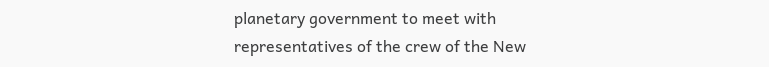planetary government to meet with representatives of the crew of the New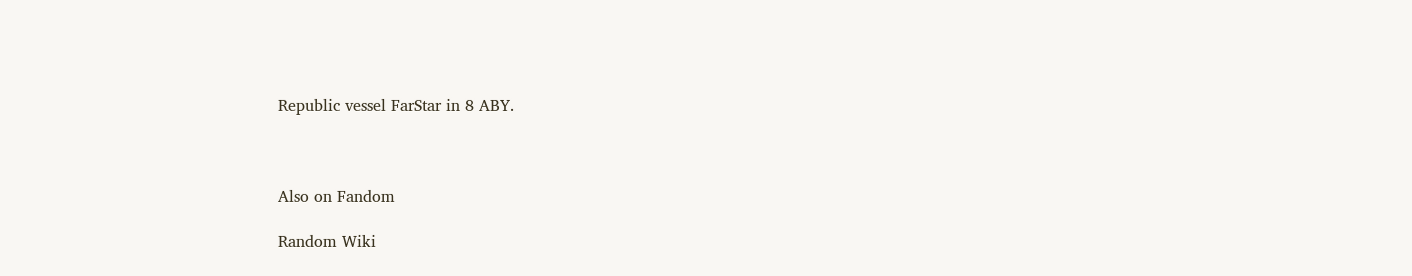Republic vessel FarStar in 8 ABY.



Also on Fandom

Random Wiki